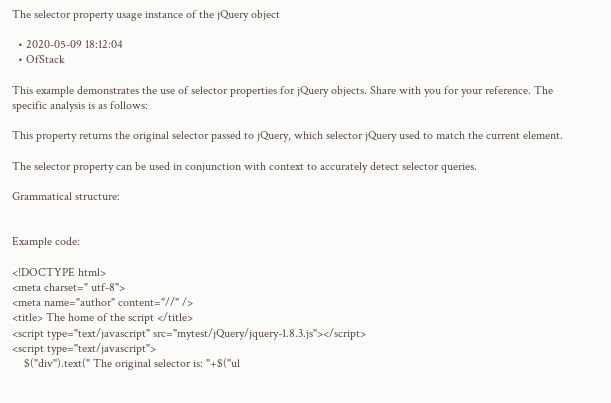The selector property usage instance of the jQuery object

  • 2020-05-09 18:12:04
  • OfStack

This example demonstrates the use of selector properties for jQuery objects. Share with you for your reference. The specific analysis is as follows:

This property returns the original selector passed to jQuery, which selector jQuery used to match the current element.

The selector property can be used in conjunction with context to accurately detect selector queries.

Grammatical structure:


Example code:

<!DOCTYPE html>
<meta charset=" utf-8">
<meta name="author" content="//" />
<title> The home of the script </title>
<script type="text/javascript" src="mytest/jQuery/jquery-1.8.3.js"></script>
<script type="text/javascript">
    $("div").text(" The original selector is: "+$("ul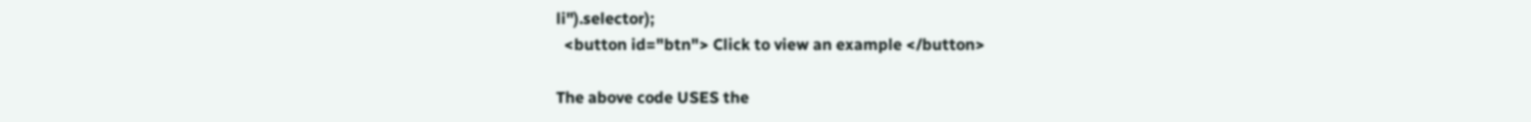li").selector);
  <button id="btn"> Click to view an example </button>

The above code USES the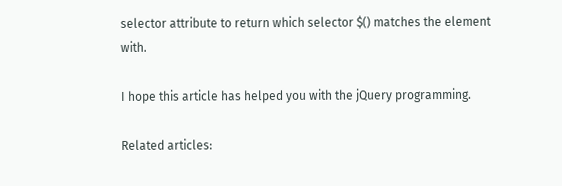selector attribute to return which selector $() matches the element with.

I hope this article has helped you with the jQuery programming.

Related articles: